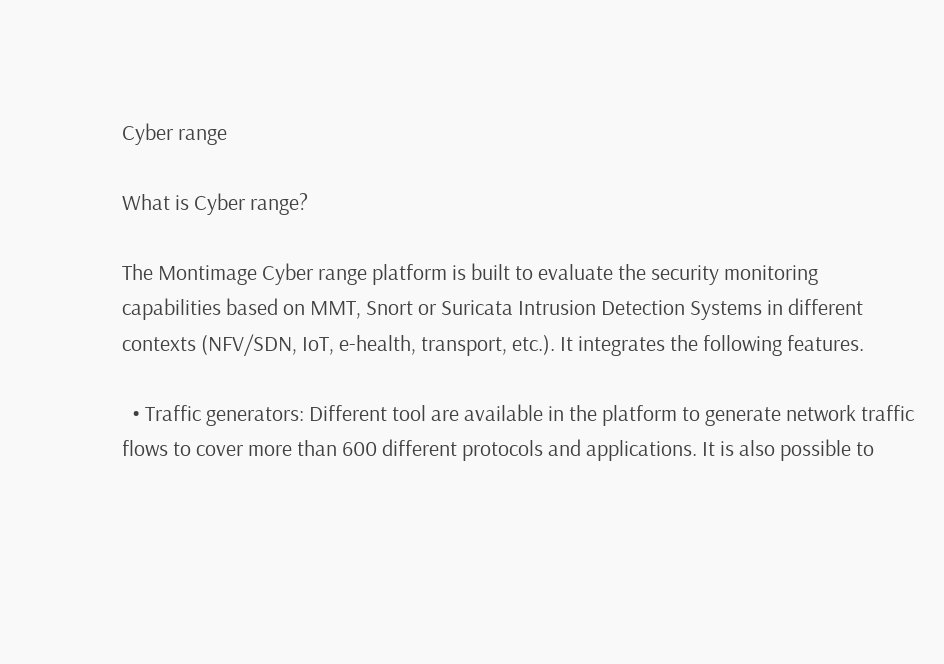Cyber range

What is Cyber range?

The Montimage Cyber range platform is built to evaluate the security monitoring capabilities based on MMT, Snort or Suricata Intrusion Detection Systems in different contexts (NFV/SDN, IoT, e-health, transport, etc.). It integrates the following features.

  • Traffic generators: Different tool are available in the platform to generate network traffic flows to cover more than 600 different protocols and applications. It is also possible to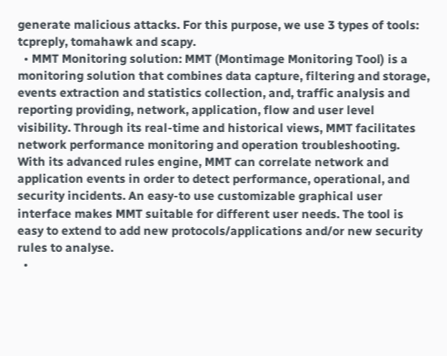generate malicious attacks. For this purpose, we use 3 types of tools: tcpreply, tomahawk and scapy.
  • MMT Monitoring solution: MMT (Montimage Monitoring Tool) is a monitoring solution that combines data capture, filtering and storage, events extraction and statistics collection, and, traffic analysis and reporting providing, network, application, flow and user level visibility. Through its real-time and historical views, MMT facilitates network performance monitoring and operation troubleshooting. With its advanced rules engine, MMT can correlate network and application events in order to detect performance, operational, and security incidents. An easy-to use customizable graphical user interface makes MMT suitable for different user needs. The tool is easy to extend to add new protocols/applications and/or new security rules to analyse.
  •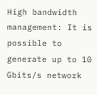High bandwidth management: It is possible to generate up to 10 Gbits/s network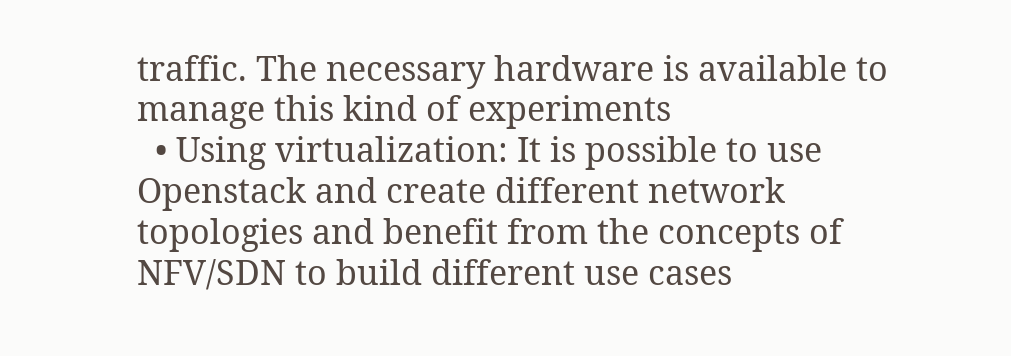traffic. The necessary hardware is available to manage this kind of experiments
  • Using virtualization: It is possible to use Openstack and create different network topologies and benefit from the concepts of NFV/SDN to build different use cases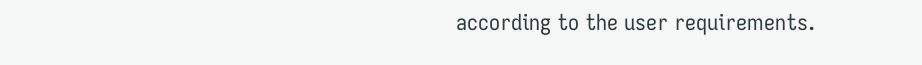according to the user requirements.